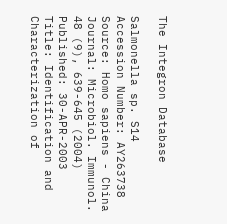The Integron Database

Salmonella sp. S14
Accession Number: AY263738
Source: Homo sapiens - China
Journal: Microbiol. Immunol. 48 (9), 639-645 (2004)
Published: 30-APR-2003
Title: Identification and Characterization of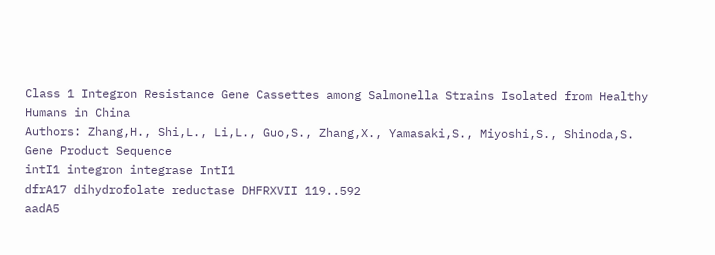Class 1 Integron Resistance Gene Cassettes among Salmonella Strains Isolated from Healthy Humans in China
Authors: Zhang,H., Shi,L., Li,L., Guo,S., Zhang,X., Yamasaki,S., Miyoshi,S., Shinoda,S.
Gene Product Sequence
intI1 integron integrase IntI1
dfrA17 dihydrofolate reductase DHFRXVII 119..592
aadA5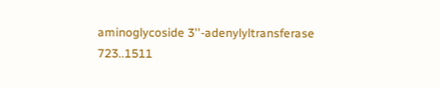aminoglycoside 3''-adenylyltransferase 723..1511